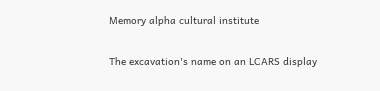Memory alpha cultural institute

The excavation's name on an LCARS display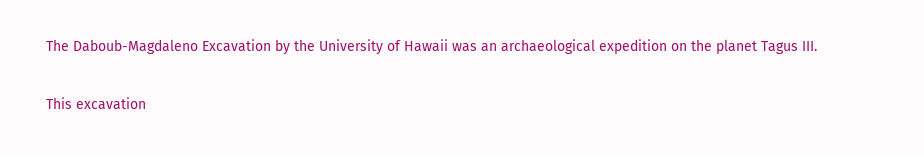The Daboub-Magdaleno Excavation by the University of Hawaii was an archaeological expedition on the planet Tagus III.

This excavation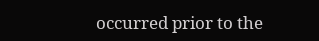occurred prior to the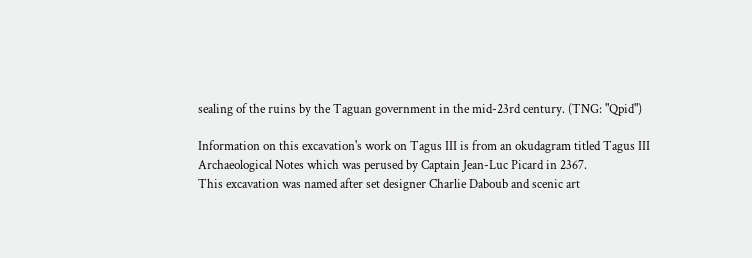sealing of the ruins by the Taguan government in the mid-23rd century. (TNG: "Qpid")

Information on this excavation's work on Tagus III is from an okudagram titled Tagus III Archaeological Notes which was perused by Captain Jean-Luc Picard in 2367.
This excavation was named after set designer Charlie Daboub and scenic art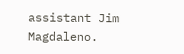assistant Jim Magdaleno.